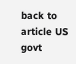back to article US govt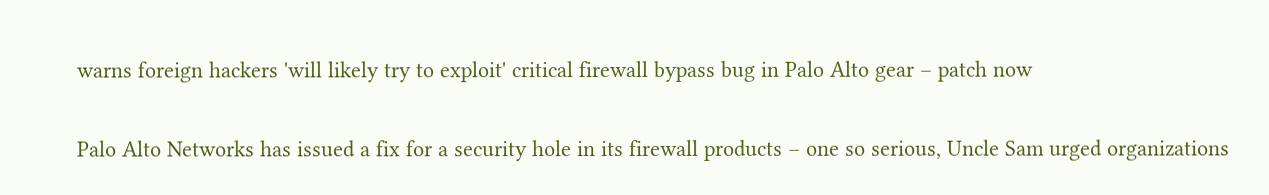warns foreign hackers 'will likely try to exploit' critical firewall bypass bug in Palo Alto gear – patch now

Palo Alto Networks has issued a fix for a security hole in its firewall products – one so serious, Uncle Sam urged organizations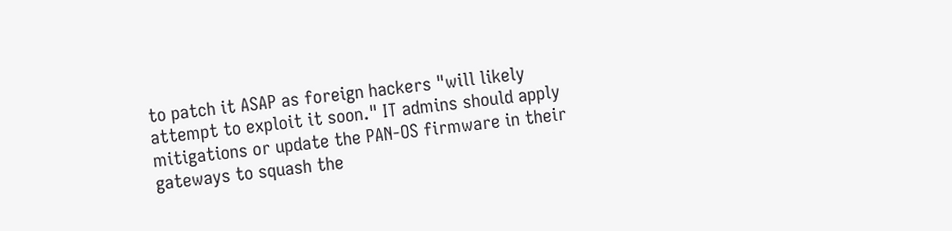to patch it ASAP as foreign hackers "will likely attempt to exploit it soon." IT admins should apply mitigations or update the PAN-OS firmware in their gateways to squash the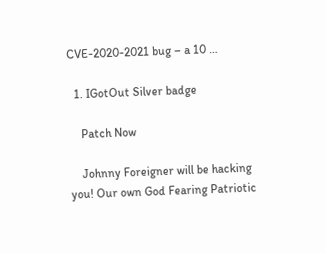CVE-2020-2021 bug – a 10 …

  1. IGotOut Silver badge

    Patch Now

    Johnny Foreigner will be hacking you! Our own God Fearing Patriotic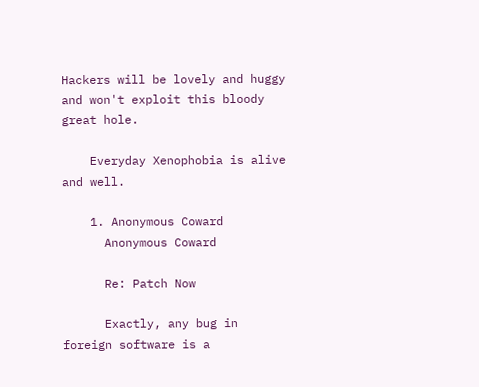Hackers will be lovely and huggy and won't exploit this bloody great hole.

    Everyday Xenophobia is alive and well.

    1. Anonymous Coward
      Anonymous Coward

      Re: Patch Now

      Exactly, any bug in foreign software is a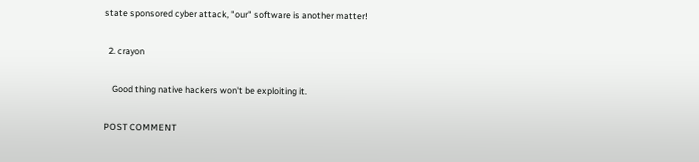state sponsored cyber attack, "our" software is another matter!

  2. crayon

    Good thing native hackers won't be exploiting it.

POST COMMENT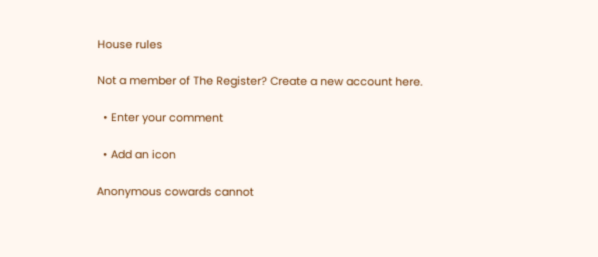House rules

Not a member of The Register? Create a new account here.

  • Enter your comment

  • Add an icon

Anonymous cowards cannot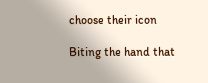choose their icon

Biting the hand that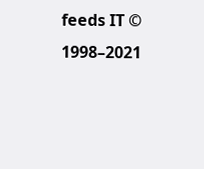feeds IT © 1998–2021